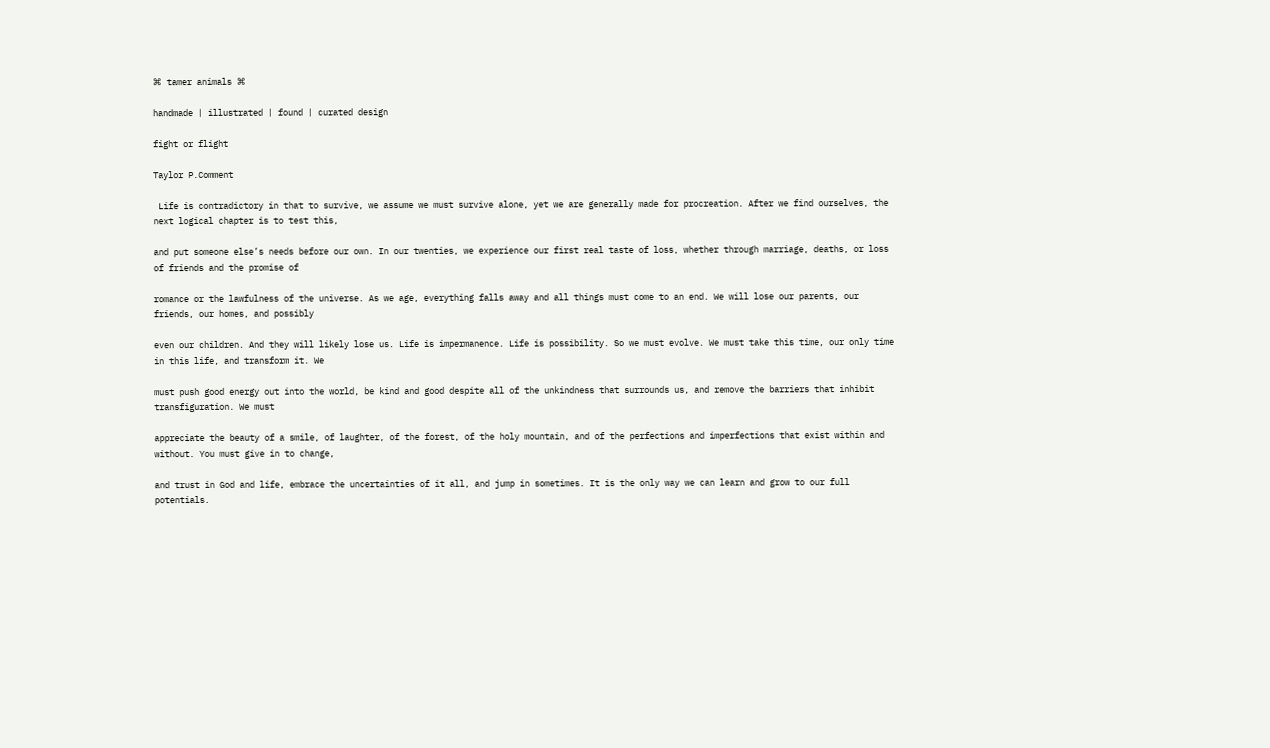⌘ tamer animals ⌘

handmade | illustrated | found | curated design

fight or flight

Taylor P.Comment

 Life is contradictory in that to survive, we assume we must survive alone, yet we are generally made for procreation. After we find ourselves, the next logical chapter is to test this,

and put someone else’s needs before our own. In our twenties, we experience our first real taste of loss, whether through marriage, deaths, or loss of friends and the promise of

romance or the lawfulness of the universe. As we age, everything falls away and all things must come to an end. We will lose our parents, our friends, our homes, and possibly

even our children. And they will likely lose us. Life is impermanence. Life is possibility. So we must evolve. We must take this time, our only time in this life, and transform it. We

must push good energy out into the world, be kind and good despite all of the unkindness that surrounds us, and remove the barriers that inhibit transfiguration. We must

appreciate the beauty of a smile, of laughter, of the forest, of the holy mountain, and of the perfections and imperfections that exist within and without. You must give in to change,

and trust in God and life, embrace the uncertainties of it all, and jump in sometimes. It is the only way we can learn and grow to our full potentials.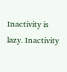Inactivity is lazy. Inactivity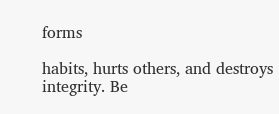forms

habits, hurts others, and destroys integrity. Be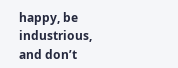happy, be industrious, and don’t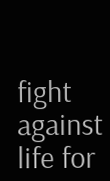fight against life for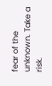fear of the unknown. Take a risk.